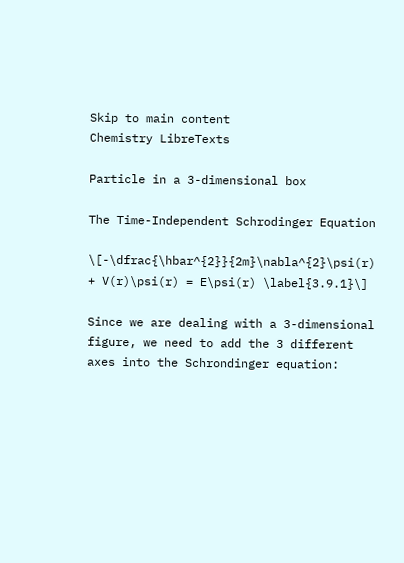Skip to main content
Chemistry LibreTexts

Particle in a 3-dimensional box

The Time-Independent Schrodinger Equation

\[-\dfrac{\hbar^{2}}{2m}\nabla^{2}\psi(r) + V(r)\psi(r) = E\psi(r) \label{3.9.1}\]

Since we are dealing with a 3-dimensional figure, we need to add the 3 different axes into the Schrondinger equation: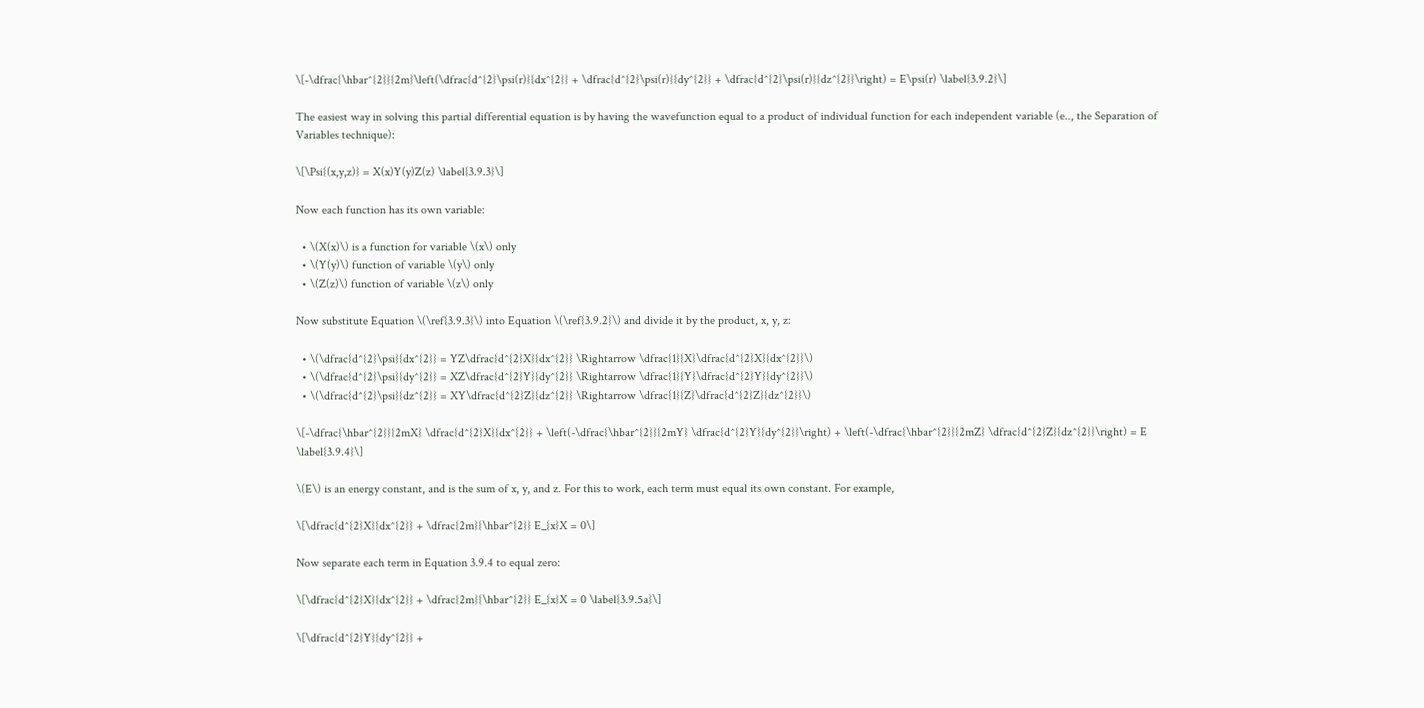\[-\dfrac{\hbar^{2}}{2m}\left(\dfrac{d^{2}\psi(r)}{dx^{2}} + \dfrac{d^{2}\psi(r)}{dy^{2}} + \dfrac{d^{2}\psi(r)}{dz^{2}}\right) = E\psi(r) \label{3.9.2}\]

The easiest way in solving this partial differential equation is by having the wavefunction equal to a product of individual function for each independent variable (e.., the Separation of Variables technique):

\[\Psi{(x,y,z)} = X(x)Y(y)Z(z) \label{3.9.3}\]

Now each function has its own variable:

  • \(X(x)\) is a function for variable \(x\) only
  • \(Y(y)\) function of variable \(y\) only
  • \(Z(z)\) function of variable \(z\) only

Now substitute Equation \(\ref{3.9.3}\) into Equation \(\ref{3.9.2}\) and divide it by the product, x, y, z:

  • \(\dfrac{d^{2}\psi}{dx^{2}} = YZ\dfrac{d^{2}X}{dx^{2}} \Rightarrow \dfrac{1}{X}\dfrac{d^{2}X}{dx^{2}}\)
  • \(\dfrac{d^{2}\psi}{dy^{2}} = XZ\dfrac{d^{2}Y}{dy^{2}} \Rightarrow \dfrac{1}{Y}\dfrac{d^{2}Y}{dy^{2}}\)
  • \(\dfrac{d^{2}\psi}{dz^{2}} = XY\dfrac{d^{2}Z}{dz^{2}} \Rightarrow \dfrac{1}{Z}\dfrac{d^{2}Z}{dz^{2}}\)

\[-\dfrac{\hbar^{2}}{2mX} \dfrac{d^{2}X}{dx^{2}} + \left(-\dfrac{\hbar^{2}}{2mY} \dfrac{d^{2}Y}{dy^{2}}\right) + \left(-\dfrac{\hbar^{2}}{2mZ} \dfrac{d^{2}Z}{dz^{2}}\right) = E \label{3.9.4}\]

\(E\) is an energy constant, and is the sum of x, y, and z. For this to work, each term must equal its own constant. For example,

\[\dfrac{d^{2}X}{dx^{2}} + \dfrac{2m}{\hbar^{2}} E_{x}X = 0\]

Now separate each term in Equation 3.9.4 to equal zero:

\[\dfrac{d^{2}X}{dx^{2}} + \dfrac{2m}{\hbar^{2}} E_{x}X = 0 \label{3.9.5a}\]

\[\dfrac{d^{2}Y}{dy^{2}} +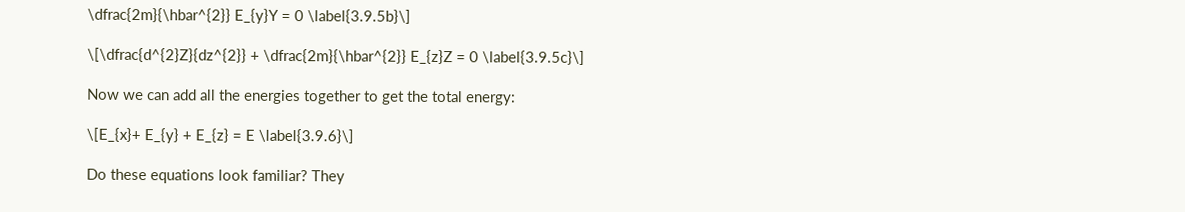\dfrac{2m}{\hbar^{2}} E_{y}Y = 0 \label{3.9.5b}\]

\[\dfrac{d^{2}Z}{dz^{2}} + \dfrac{2m}{\hbar^{2}} E_{z}Z = 0 \label{3.9.5c}\]

Now we can add all the energies together to get the total energy:

\[E_{x}+ E_{y} + E_{z} = E \label{3.9.6}\]

Do these equations look familiar? They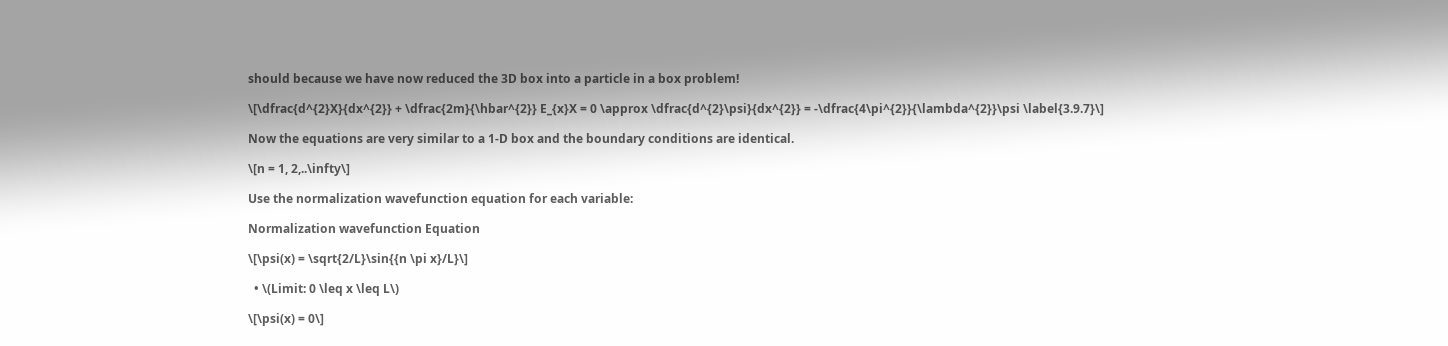should because we have now reduced the 3D box into a particle in a box problem!

\[\dfrac{d^{2}X}{dx^{2}} + \dfrac{2m}{\hbar^{2}} E_{x}X = 0 \approx \dfrac{d^{2}\psi}{dx^{2}} = -\dfrac{4\pi^{2}}{\lambda^{2}}\psi \label{3.9.7}\]

Now the equations are very similar to a 1-D box and the boundary conditions are identical.

\[n = 1, 2,..\infty\]

Use the normalization wavefunction equation for each variable:

Normalization wavefunction Equation

\[\psi(x) = \sqrt{2/L}\sin{{n \pi x}/L}\]

  • \(Limit: 0 \leq x \leq L\)

\[\psi(x) = 0\]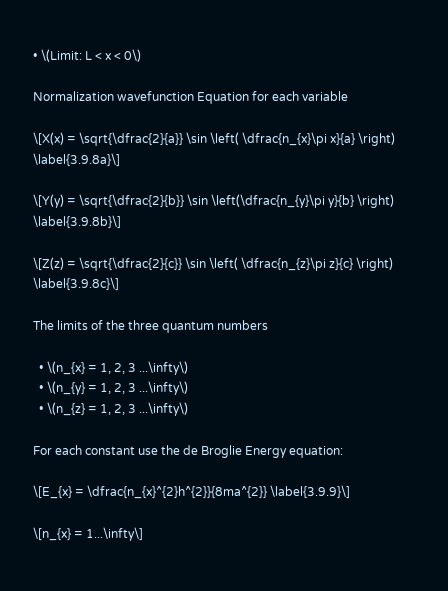• \(Limit: L < x < 0\)

Normalization wavefunction Equation for each variable

\[X(x) = \sqrt{\dfrac{2}{a}} \sin \left( \dfrac{n_{x}\pi x}{a} \right) \label{3.9.8a}\]

\[Y(y) = \sqrt{\dfrac{2}{b}} \sin \left(\dfrac{n_{y}\pi y}{b} \right) \label{3.9.8b}\]

\[Z(z) = \sqrt{\dfrac{2}{c}} \sin \left( \dfrac{n_{z}\pi z}{c} \right) \label{3.9.8c}\]

The limits of the three quantum numbers

  • \(n_{x} = 1, 2, 3 ...\infty\)
  • \(n_{y} = 1, 2, 3 ...\infty\)
  • \(n_{z} = 1, 2, 3 ...\infty\)

For each constant use the de Broglie Energy equation:

\[E_{x} = \dfrac{n_{x}^{2}h^{2}}{8ma^{2}} \label{3.9.9}\]

\[n_{x} = 1...\infty\]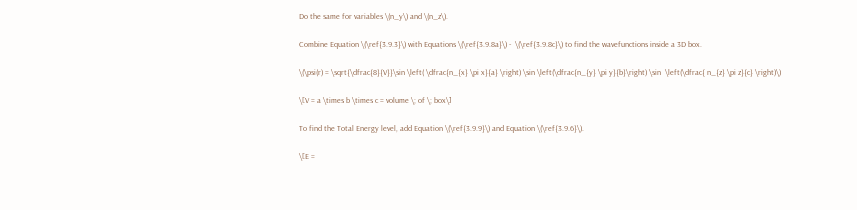Do the same for variables \(n_y\) and \(n_z\).

Combine Equation \(\ref{3.9.3}\) with Equations \(\ref{3.9.8a}\) -  \(\ref{3.9.8c}\) to find the wavefunctions inside a 3D box.

\(\psi(r) = \sqrt{\dfrac{8}{V}}\sin \left( \dfrac{n_{x} \pi x}{a} \right) \sin \left(\dfrac{n_{y} \pi y}{b}\right) \sin  \left(\dfrac{ n_{z} \pi z}{c} \right)\)

\[V = a \times b \times c = volume \; of \; box\]

To find the Total Energy level, add Equation \(\ref{3.9.9}\) and Equation \(\ref{3.9.6}\).

\[E =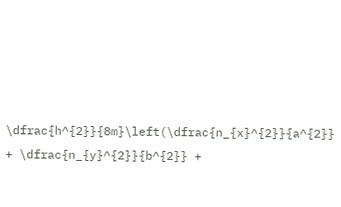\dfrac{h^{2}}{8m}\left(\dfrac{n_{x}^{2}}{a^{2}} + \dfrac{n_{y}^{2}}{b^{2}} +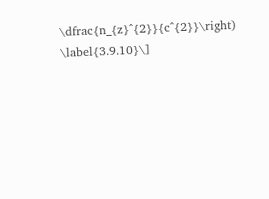\dfrac{n_{z}^{2}}{c^{2}}\right) \label{3.9.10}\]